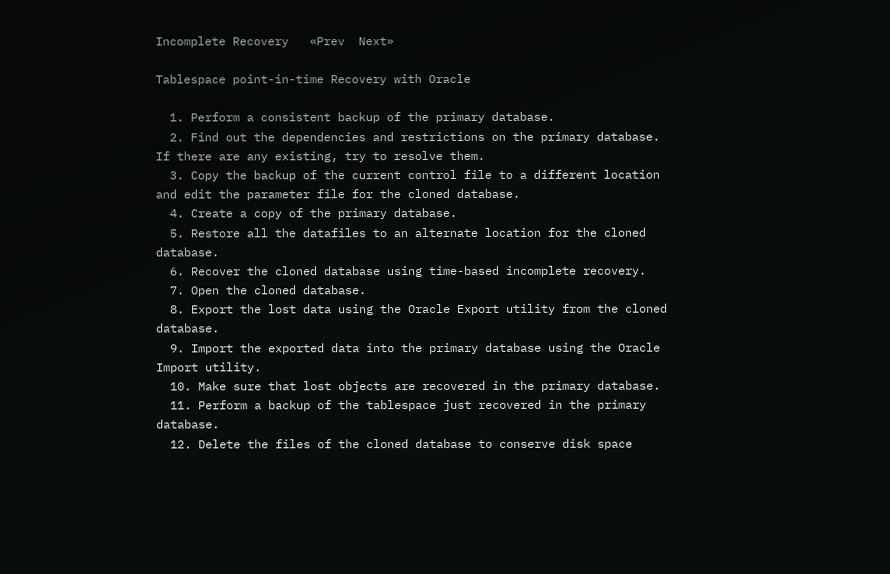Incomplete Recovery   «Prev  Next»

Tablespace point-in-time Recovery with Oracle

  1. Perform a consistent backup of the primary database.
  2. Find out the dependencies and restrictions on the primary database. If there are any existing, try to resolve them.
  3. Copy the backup of the current control file to a different location and edit the parameter file for the cloned database.
  4. Create a copy of the primary database.
  5. Restore all the datafiles to an alternate location for the cloned database.
  6. Recover the cloned database using time-based incomplete recovery.
  7. Open the cloned database.
  8. Export the lost data using the Oracle Export utility from the cloned database.
  9. Import the exported data into the primary database using the Oracle Import utility.
  10. Make sure that lost objects are recovered in the primary database.
  11. Perform a backup of the tablespace just recovered in the primary database.
  12. Delete the files of the cloned database to conserve disk space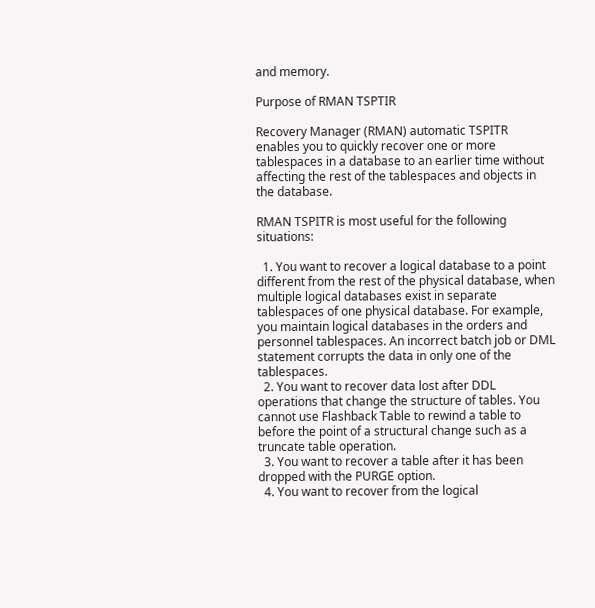and memory.

Purpose of RMAN TSPTIR

Recovery Manager (RMAN) automatic TSPITR enables you to quickly recover one or more tablespaces in a database to an earlier time without affecting the rest of the tablespaces and objects in the database.

RMAN TSPITR is most useful for the following situations:

  1. You want to recover a logical database to a point different from the rest of the physical database, when multiple logical databases exist in separate tablespaces of one physical database. For example, you maintain logical databases in the orders and personnel tablespaces. An incorrect batch job or DML statement corrupts the data in only one of the tablespaces.
  2. You want to recover data lost after DDL operations that change the structure of tables. You cannot use Flashback Table to rewind a table to before the point of a structural change such as a truncate table operation.
  3. You want to recover a table after it has been dropped with the PURGE option.
  4. You want to recover from the logical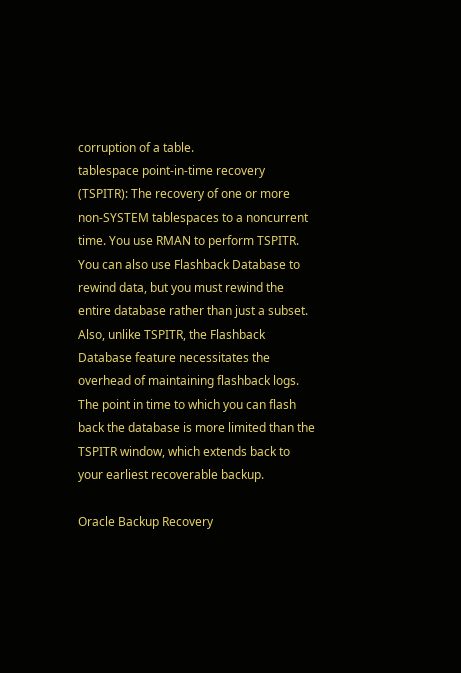corruption of a table.
tablespace point-in-time recovery (TSPITR): The recovery of one or more non-SYSTEM tablespaces to a noncurrent time. You use RMAN to perform TSPITR. You can also use Flashback Database to rewind data, but you must rewind the entire database rather than just a subset. Also, unlike TSPITR, the Flashback Database feature necessitates the overhead of maintaining flashback logs. The point in time to which you can flash back the database is more limited than the TSPITR window, which extends back to your earliest recoverable backup.

Oracle Backup Recovery